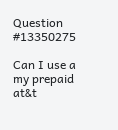Question #13350275

Can I use a my prepaid at&t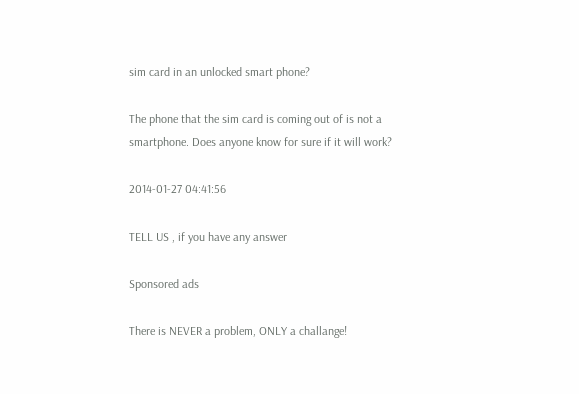sim card in an unlocked smart phone?

The phone that the sim card is coming out of is not a smartphone. Does anyone know for sure if it will work?

2014-01-27 04:41:56

TELL US , if you have any answer

Sponsored ads

There is NEVER a problem, ONLY a challange!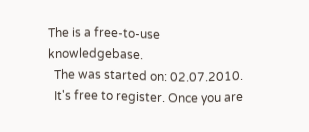The is a free-to-use knowledgebase.
  The was started on: 02.07.2010.
  It's free to register. Once you are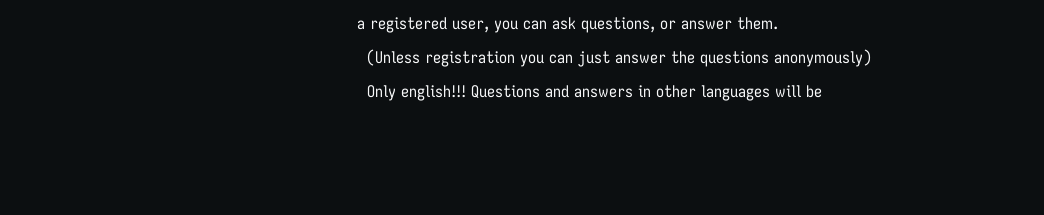a registered user, you can ask questions, or answer them.
  (Unless registration you can just answer the questions anonymously)
  Only english!!! Questions and answers in other languages will be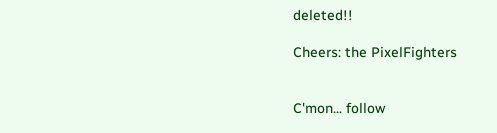deleted!!

Cheers: the PixelFighters


C'mon... follow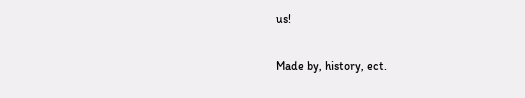us!

Made by, history, ect.